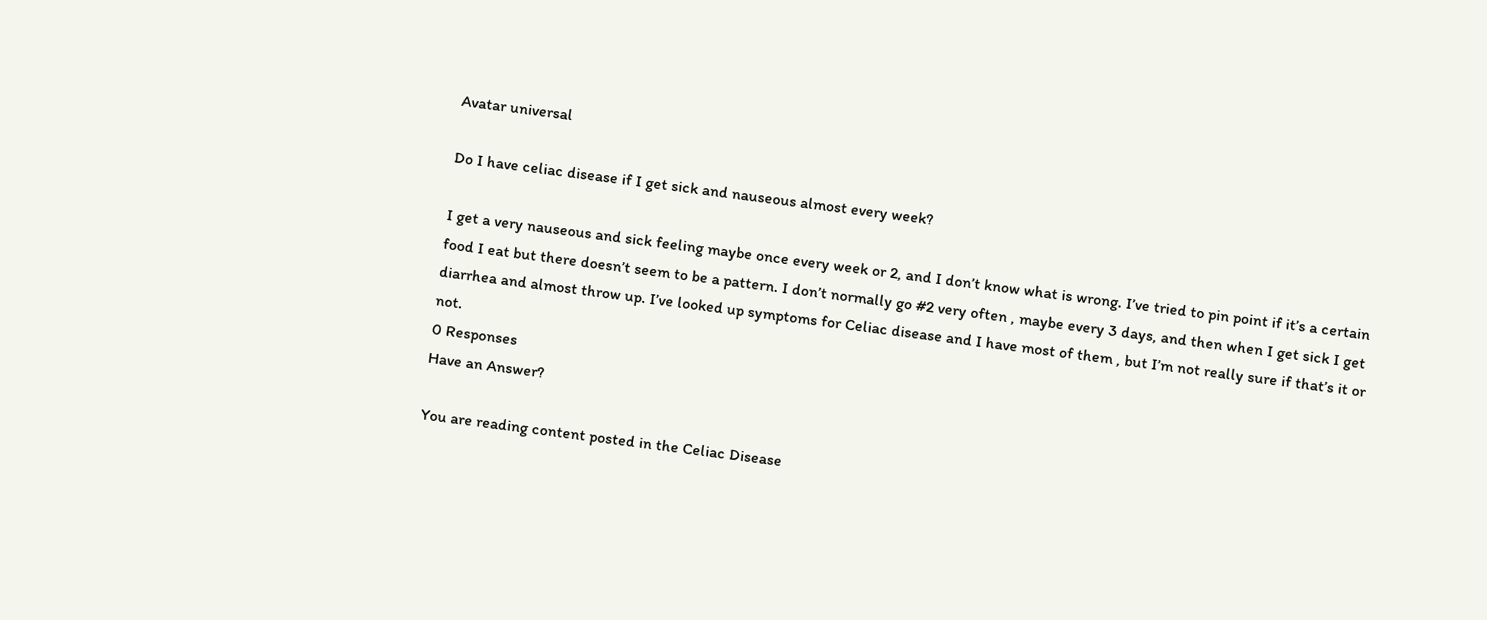Avatar universal

Do I have celiac disease if I get sick and nauseous almost every week?

I get a very nauseous and sick feeling maybe once every week or 2, and I don’t know what is wrong. I’ve tried to pin point if it’s a certain food I eat but there doesn’t seem to be a pattern. I don’t normally go #2 very often , maybe every 3 days, and then when I get sick I get diarrhea and almost throw up. I’ve looked up symptoms for Celiac disease and I have most of them , but I’m not really sure if that’s it or not.
0 Responses
Have an Answer?

You are reading content posted in the Celiac Disease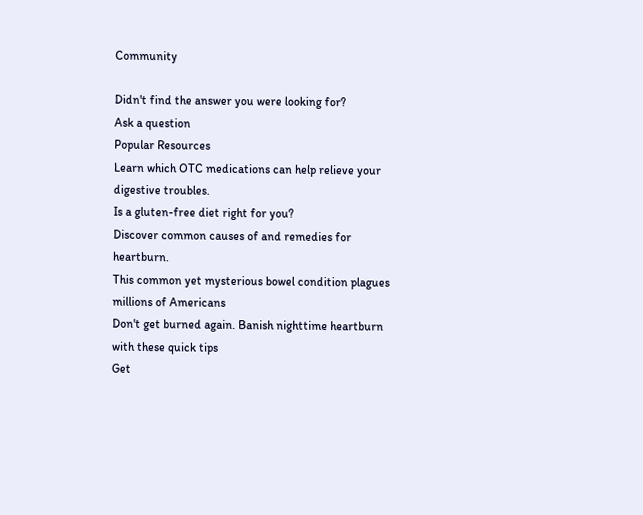Community

Didn't find the answer you were looking for?
Ask a question
Popular Resources
Learn which OTC medications can help relieve your digestive troubles.
Is a gluten-free diet right for you?
Discover common causes of and remedies for heartburn.
This common yet mysterious bowel condition plagues millions of Americans
Don't get burned again. Banish nighttime heartburn with these quick tips
Get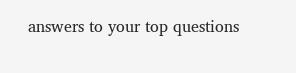answers to your top questions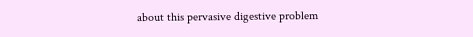about this pervasive digestive problem